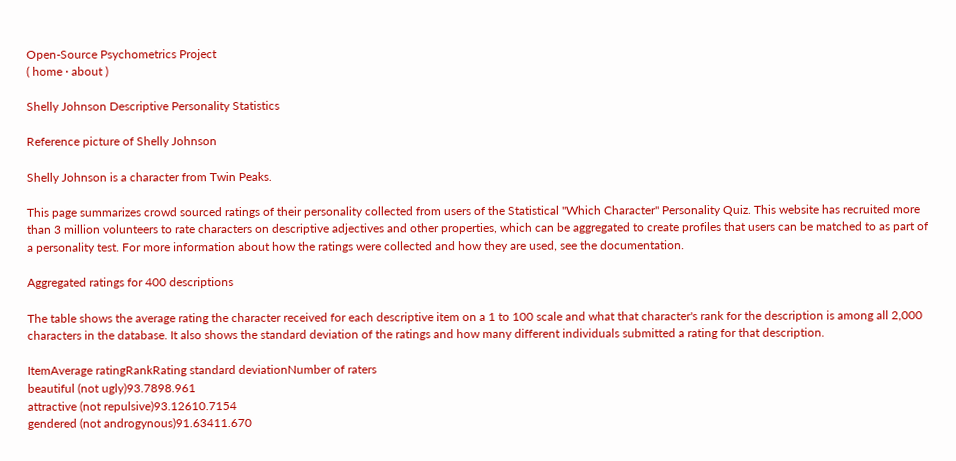Open-Source Psychometrics Project
( home · about )

Shelly Johnson Descriptive Personality Statistics

Reference picture of Shelly Johnson

Shelly Johnson is a character from Twin Peaks.

This page summarizes crowd sourced ratings of their personality collected from users of the Statistical "Which Character" Personality Quiz. This website has recruited more than 3 million volunteers to rate characters on descriptive adjectives and other properties, which can be aggregated to create profiles that users can be matched to as part of a personality test. For more information about how the ratings were collected and how they are used, see the documentation.

Aggregated ratings for 400 descriptions

The table shows the average rating the character received for each descriptive item on a 1 to 100 scale and what that character's rank for the description is among all 2,000 characters in the database. It also shows the standard deviation of the ratings and how many different individuals submitted a rating for that description.

ItemAverage ratingRankRating standard deviationNumber of raters
beautiful (not ugly)93.7898.961
attractive (not repulsive)93.12610.7154
gendered (not androgynous)91.63411.670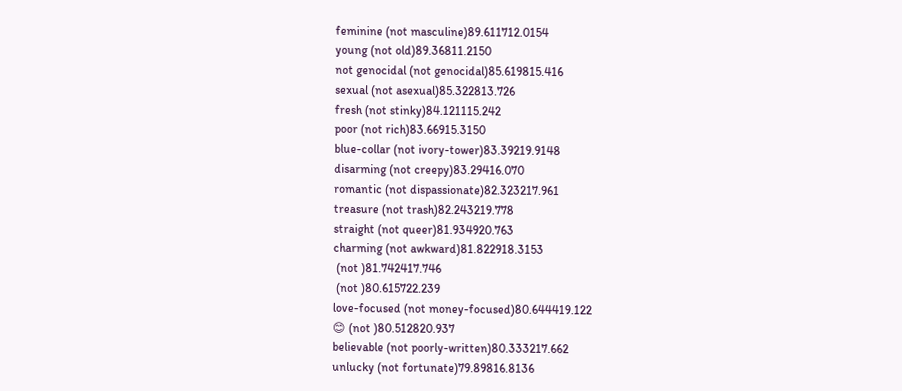feminine (not masculine)89.611712.0154
young (not old)89.36811.2150
not genocidal (not genocidal)85.619815.416
sexual (not asexual)85.322813.726
fresh (not stinky)84.121115.242
poor (not rich)83.66915.3150
blue-collar (not ivory-tower)83.39219.9148
disarming (not creepy)83.29416.070
romantic (not dispassionate)82.323217.961
treasure (not trash)82.243219.778
straight (not queer)81.934920.763
charming (not awkward)81.822918.3153
 (not )81.742417.746
 (not )80.615722.239
love-focused (not money-focused)80.644419.122
😊 (not )80.512820.937
believable (not poorly-written)80.333217.662
unlucky (not fortunate)79.89816.8136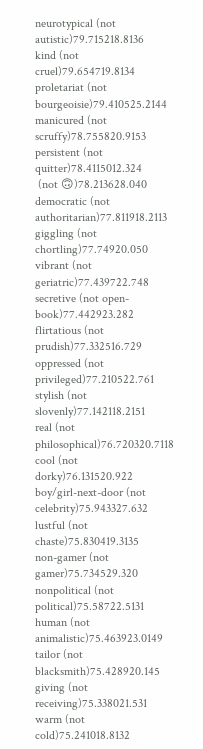neurotypical (not autistic)79.715218.8136
kind (not cruel)79.654719.8134
proletariat (not bourgeoisie)79.410525.2144
manicured (not scruffy)78.755820.9153
persistent (not quitter)78.4115012.324
 (not 🙃)78.213628.040
democratic (not authoritarian)77.811918.2113
giggling (not chortling)77.74920.050
vibrant (not geriatric)77.439722.748
secretive (not open-book)77.442923.282
flirtatious (not prudish)77.332516.729
oppressed (not privileged)77.210522.761
stylish (not slovenly)77.142118.2151
real (not philosophical)76.720320.7118
cool (not dorky)76.131520.922
boy/girl-next-door (not celebrity)75.943327.632
lustful (not chaste)75.830419.3135
non-gamer (not gamer)75.734529.320
nonpolitical (not political)75.58722.5131
human (not animalistic)75.463923.0149
tailor (not blacksmith)75.428920.145
giving (not receiving)75.338021.531
warm (not cold)75.241018.8132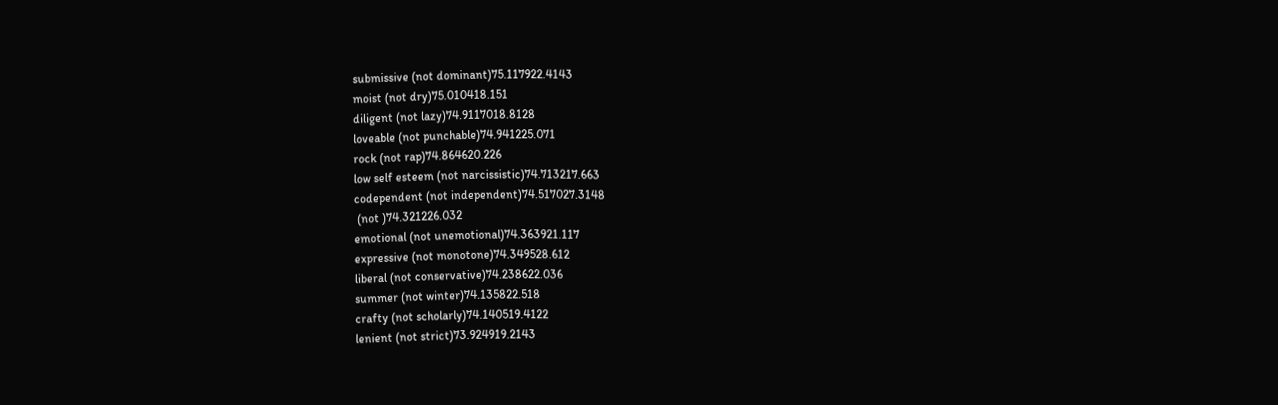submissive (not dominant)75.117922.4143
moist (not dry)75.010418.151
diligent (not lazy)74.9117018.8128
loveable (not punchable)74.941225.071
rock (not rap)74.864620.226
low self esteem (not narcissistic)74.713217.663
codependent (not independent)74.517027.3148
 (not )74.321226.032
emotional (not unemotional)74.363921.117
expressive (not monotone)74.349528.612
liberal (not conservative)74.238622.036
summer (not winter)74.135822.518
crafty (not scholarly)74.140519.4122
lenient (not strict)73.924919.2143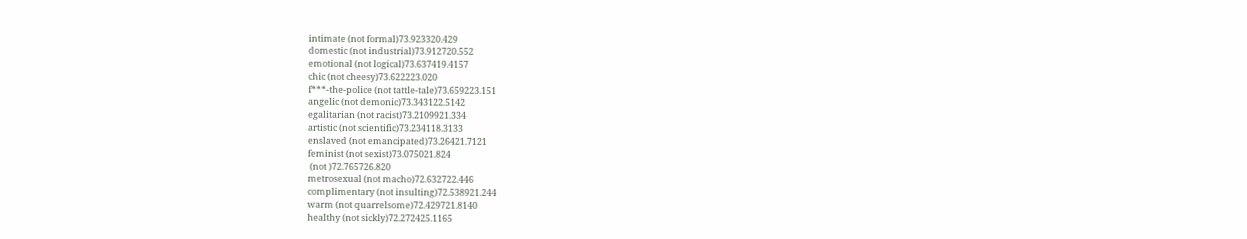intimate (not formal)73.923320.429
domestic (not industrial)73.912720.552
emotional (not logical)73.637419.4157
chic (not cheesy)73.622223.020
f***-the-police (not tattle-tale)73.659223.151
angelic (not demonic)73.343122.5142
egalitarian (not racist)73.2109921.334
artistic (not scientific)73.234118.3133
enslaved (not emancipated)73.26421.7121
feminist (not sexist)73.075021.824
 (not )72.765726.820
metrosexual (not macho)72.632722.446
complimentary (not insulting)72.538921.244
warm (not quarrelsome)72.429721.8140
healthy (not sickly)72.272425.1165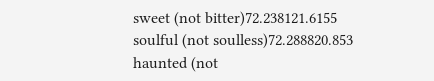sweet (not bitter)72.238121.6155
soulful (not soulless)72.288820.853
haunted (not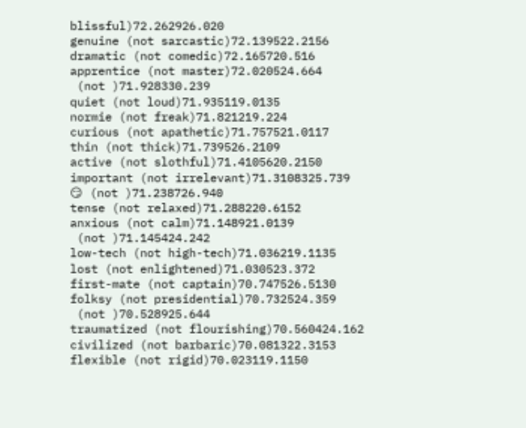blissful)72.262926.020
genuine (not sarcastic)72.139522.2156
dramatic (not comedic)72.165720.516
apprentice (not master)72.020524.664
 (not )71.928330.239
quiet (not loud)71.935119.0135
normie (not freak)71.821219.224
curious (not apathetic)71.757521.0117
thin (not thick)71.739526.2109
active (not slothful)71.4105620.2150
important (not irrelevant)71.3108325.739
😏 (not )71.238726.940
tense (not relaxed)71.288220.6152
anxious (not calm)71.148921.0139
 (not )71.145424.242
low-tech (not high-tech)71.036219.1135
lost (not enlightened)71.030523.372
first-mate (not captain)70.747526.5130
folksy (not presidential)70.732524.359
 (not )70.528925.644
traumatized (not flourishing)70.560424.162
civilized (not barbaric)70.081322.3153
flexible (not rigid)70.023119.1150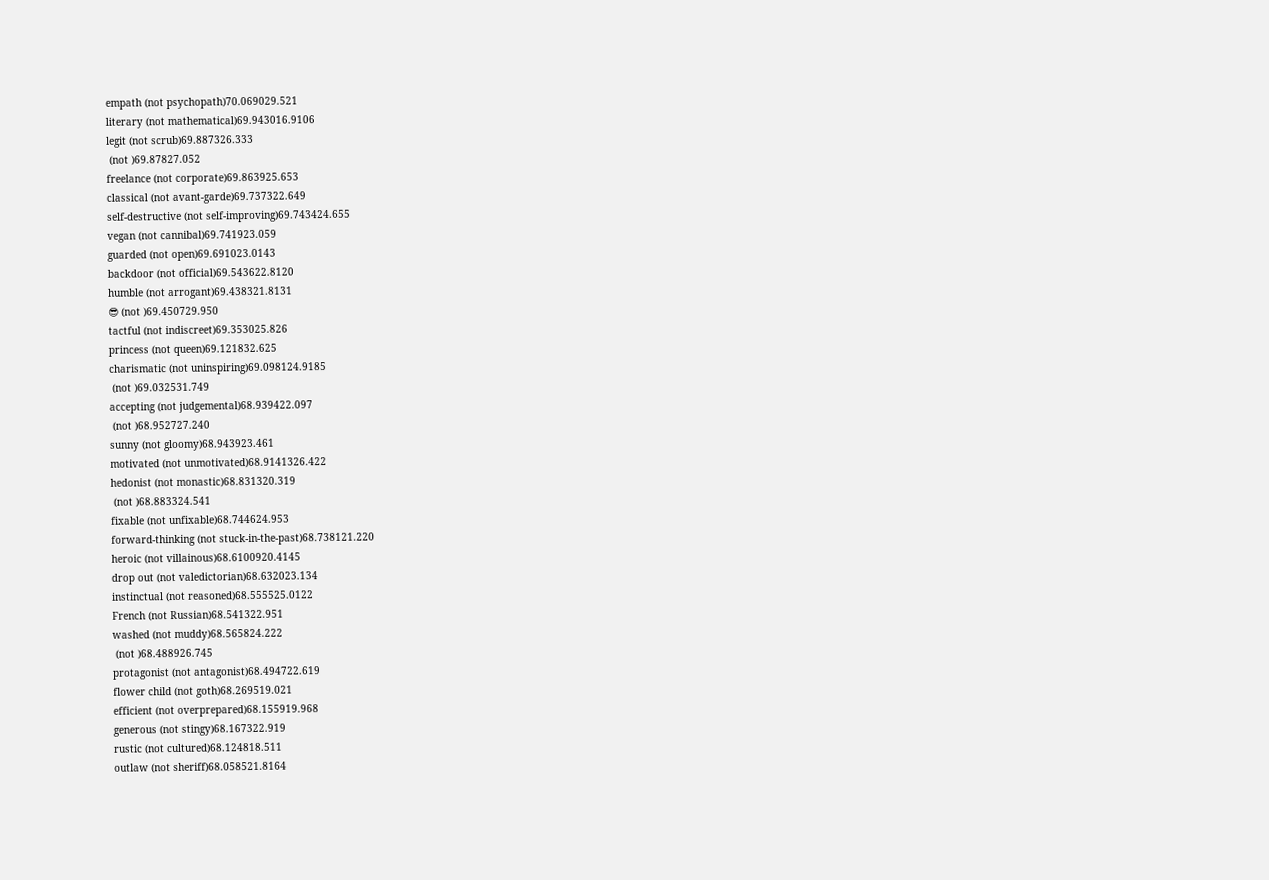empath (not psychopath)70.069029.521
literary (not mathematical)69.943016.9106
legit (not scrub)69.887326.333
 (not )69.87827.052
freelance (not corporate)69.863925.653
classical (not avant-garde)69.737322.649
self-destructive (not self-improving)69.743424.655
vegan (not cannibal)69.741923.059
guarded (not open)69.691023.0143
backdoor (not official)69.543622.8120
humble (not arrogant)69.438321.8131
😎 (not )69.450729.950
tactful (not indiscreet)69.353025.826
princess (not queen)69.121832.625
charismatic (not uninspiring)69.098124.9185
 (not )69.032531.749
accepting (not judgemental)68.939422.097
 (not )68.952727.240
sunny (not gloomy)68.943923.461
motivated (not unmotivated)68.9141326.422
hedonist (not monastic)68.831320.319
 (not )68.883324.541
fixable (not unfixable)68.744624.953
forward-thinking (not stuck-in-the-past)68.738121.220
heroic (not villainous)68.6100920.4145
drop out (not valedictorian)68.632023.134
instinctual (not reasoned)68.555525.0122
French (not Russian)68.541322.951
washed (not muddy)68.565824.222
 (not )68.488926.745
protagonist (not antagonist)68.494722.619
flower child (not goth)68.269519.021
efficient (not overprepared)68.155919.968
generous (not stingy)68.167322.919
rustic (not cultured)68.124818.511
outlaw (not sheriff)68.058521.8164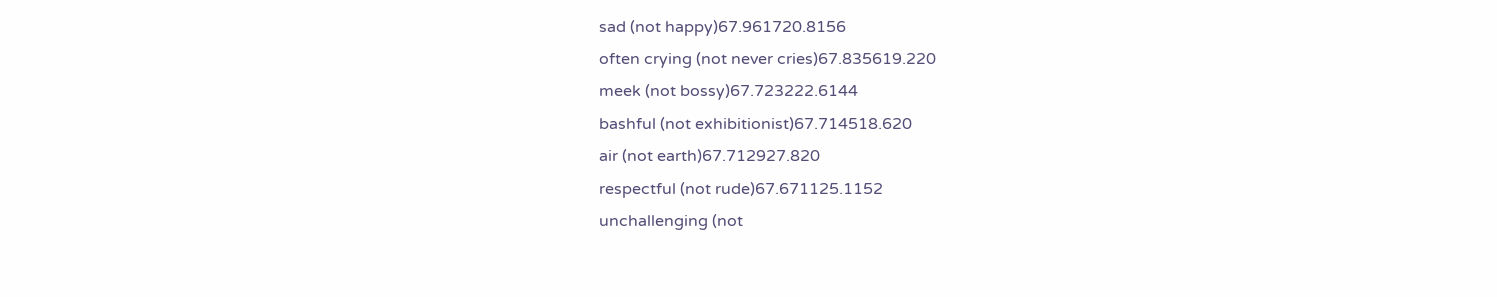sad (not happy)67.961720.8156
often crying (not never cries)67.835619.220
meek (not bossy)67.723222.6144
bashful (not exhibitionist)67.714518.620
air (not earth)67.712927.820
respectful (not rude)67.671125.1152
unchallenging (not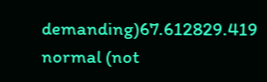demanding)67.612829.419
normal (not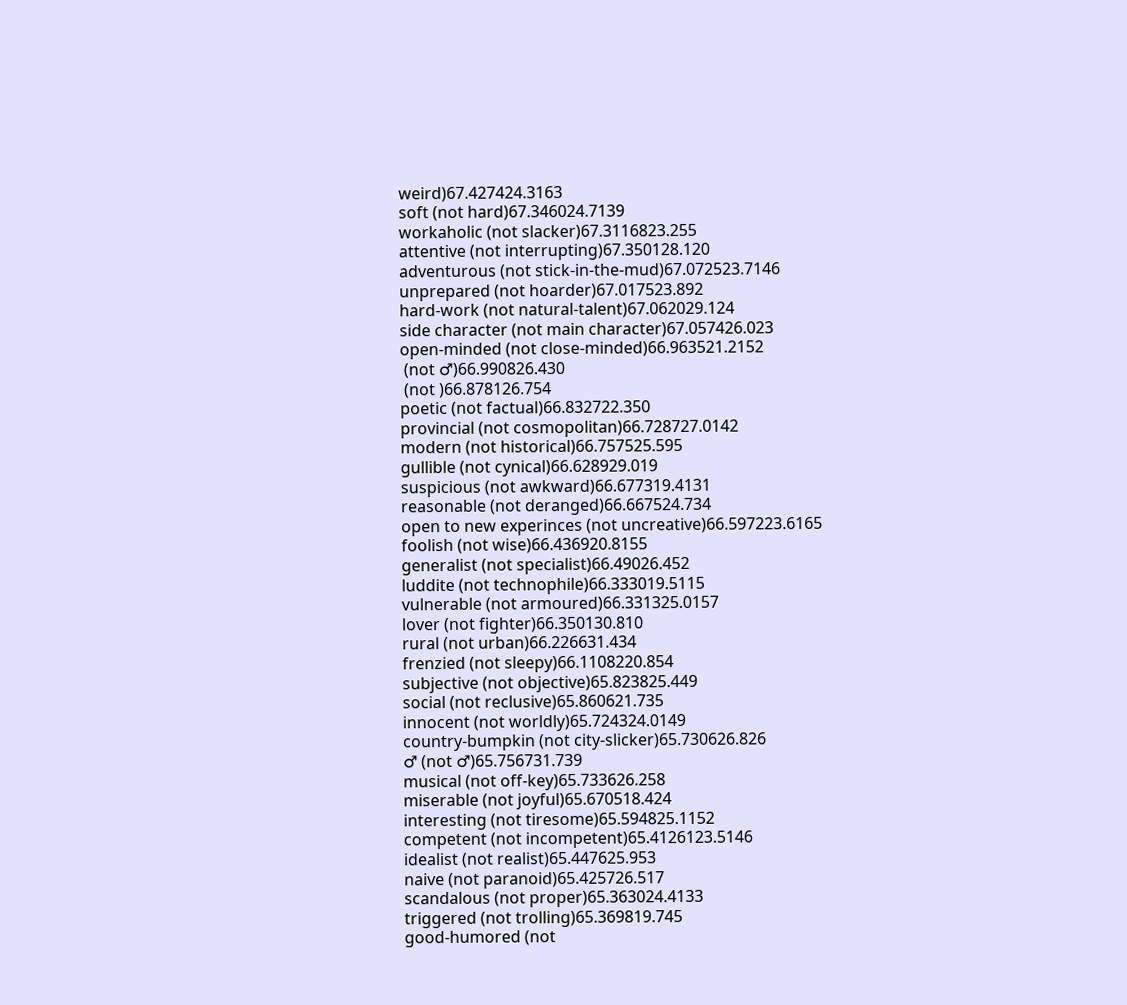weird)67.427424.3163
soft (not hard)67.346024.7139
workaholic (not slacker)67.3116823.255
attentive (not interrupting)67.350128.120
adventurous (not stick-in-the-mud)67.072523.7146
unprepared (not hoarder)67.017523.892
hard-work (not natural-talent)67.062029.124
side character (not main character)67.057426.023
open-minded (not close-minded)66.963521.2152
 (not ♂)66.990826.430
 (not )66.878126.754
poetic (not factual)66.832722.350
provincial (not cosmopolitan)66.728727.0142
modern (not historical)66.757525.595
gullible (not cynical)66.628929.019
suspicious (not awkward)66.677319.4131
reasonable (not deranged)66.667524.734
open to new experinces (not uncreative)66.597223.6165
foolish (not wise)66.436920.8155
generalist (not specialist)66.49026.452
luddite (not technophile)66.333019.5115
vulnerable (not armoured)66.331325.0157
lover (not fighter)66.350130.810
rural (not urban)66.226631.434
frenzied (not sleepy)66.1108220.854
subjective (not objective)65.823825.449
social (not reclusive)65.860621.735
innocent (not worldly)65.724324.0149
country-bumpkin (not city-slicker)65.730626.826
♂ (not ♂)65.756731.739
musical (not off-key)65.733626.258
miserable (not joyful)65.670518.424
interesting (not tiresome)65.594825.1152
competent (not incompetent)65.4126123.5146
idealist (not realist)65.447625.953
naive (not paranoid)65.425726.517
scandalous (not proper)65.363024.4133
triggered (not trolling)65.369819.745
good-humored (not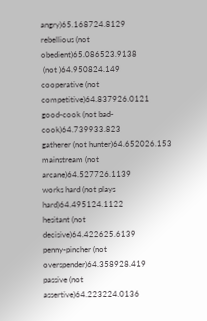angry)65.168724.8129
rebellious (not obedient)65.086523.9138
 (not )64.950824.149
cooperative (not competitive)64.837926.0121
good-cook (not bad-cook)64.739933.823
gatherer (not hunter)64.652026.153
mainstream (not arcane)64.527726.1139
works hard (not plays hard)64.495124.1122
hesitant (not decisive)64.422625.6139
penny-pincher (not overspender)64.358928.419
passive (not assertive)64.223224.0136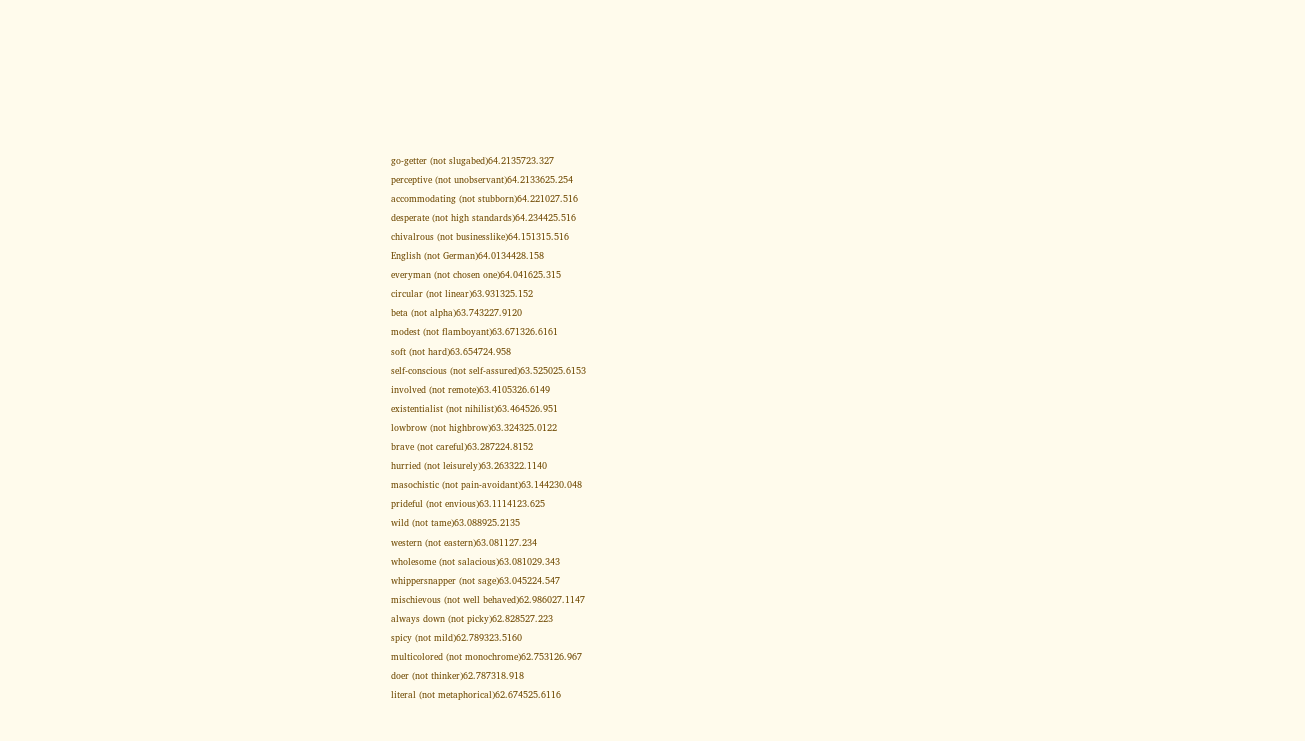go-getter (not slugabed)64.2135723.327
perceptive (not unobservant)64.2133625.254
accommodating (not stubborn)64.221027.516
desperate (not high standards)64.234425.516
chivalrous (not businesslike)64.151315.516
English (not German)64.0134428.158
everyman (not chosen one)64.041625.315
circular (not linear)63.931325.152
beta (not alpha)63.743227.9120
modest (not flamboyant)63.671326.6161
soft (not hard)63.654724.958
self-conscious (not self-assured)63.525025.6153
involved (not remote)63.4105326.6149
existentialist (not nihilist)63.464526.951
lowbrow (not highbrow)63.324325.0122
brave (not careful)63.287224.8152
hurried (not leisurely)63.263322.1140
masochistic (not pain-avoidant)63.144230.048
prideful (not envious)63.1114123.625
wild (not tame)63.088925.2135
western (not eastern)63.081127.234
wholesome (not salacious)63.081029.343
whippersnapper (not sage)63.045224.547
mischievous (not well behaved)62.986027.1147
always down (not picky)62.828527.223
spicy (not mild)62.789323.5160
multicolored (not monochrome)62.753126.967
doer (not thinker)62.787318.918
literal (not metaphorical)62.674525.6116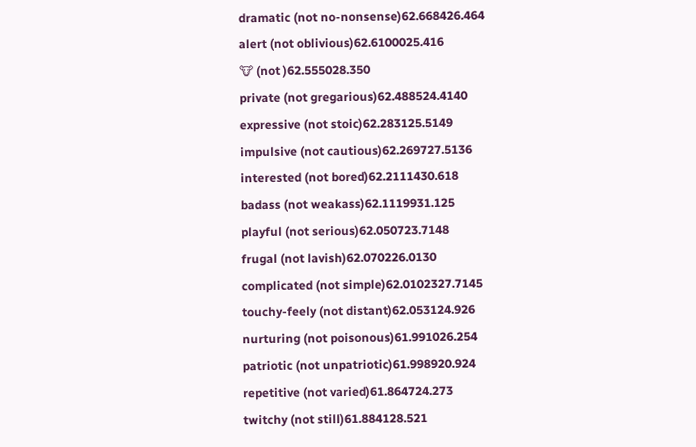dramatic (not no-nonsense)62.668426.464
alert (not oblivious)62.6100025.416
🐮 (not )62.555028.350
private (not gregarious)62.488524.4140
expressive (not stoic)62.283125.5149
impulsive (not cautious)62.269727.5136
interested (not bored)62.2111430.618
badass (not weakass)62.1119931.125
playful (not serious)62.050723.7148
frugal (not lavish)62.070226.0130
complicated (not simple)62.0102327.7145
touchy-feely (not distant)62.053124.926
nurturing (not poisonous)61.991026.254
patriotic (not unpatriotic)61.998920.924
repetitive (not varied)61.864724.273
twitchy (not still)61.884128.521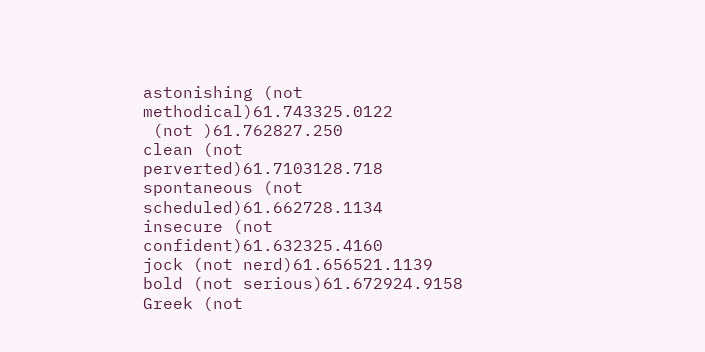astonishing (not methodical)61.743325.0122
 (not )61.762827.250
clean (not perverted)61.7103128.718
spontaneous (not scheduled)61.662728.1134
insecure (not confident)61.632325.4160
jock (not nerd)61.656521.1139
bold (not serious)61.672924.9158
Greek (not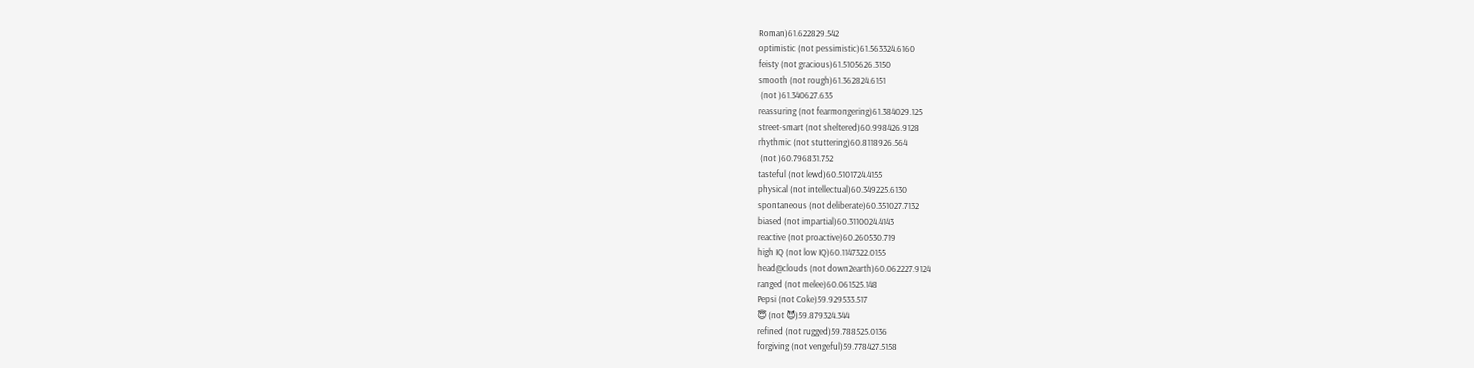Roman)61.622829.542
optimistic (not pessimistic)61.563324.6160
feisty (not gracious)61.5105626.3150
smooth (not rough)61.362824.6151
 (not )61.340627.635
reassuring (not fearmongering)61.384029.125
street-smart (not sheltered)60.998426.9128
rhythmic (not stuttering)60.8118926.564
 (not )60.796831.752
tasteful (not lewd)60.5101724.4155
physical (not intellectual)60.349225.6130
spontaneous (not deliberate)60.351027.7132
biased (not impartial)60.3110024.4143
reactive (not proactive)60.260530.719
high IQ (not low IQ)60.1147322.0155
head@clouds (not down2earth)60.062227.9124
ranged (not melee)60.061525.148
Pepsi (not Coke)59.929533.517
😇 (not 😈)59.879324.344
refined (not rugged)59.788525.0136
forgiving (not vengeful)59.778427.5158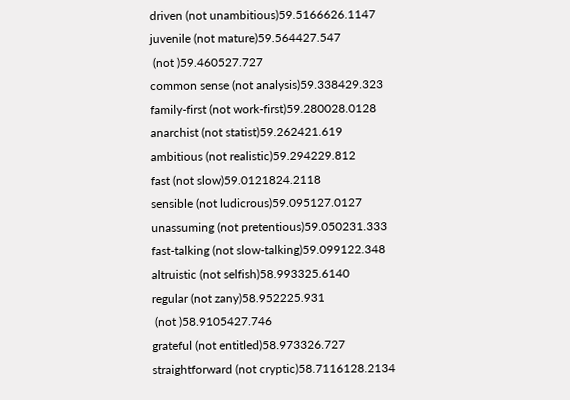driven (not unambitious)59.5166626.1147
juvenile (not mature)59.564427.547
 (not )59.460527.727
common sense (not analysis)59.338429.323
family-first (not work-first)59.280028.0128
anarchist (not statist)59.262421.619
ambitious (not realistic)59.294229.812
fast (not slow)59.0121824.2118
sensible (not ludicrous)59.095127.0127
unassuming (not pretentious)59.050231.333
fast-talking (not slow-talking)59.099122.348
altruistic (not selfish)58.993325.6140
regular (not zany)58.952225.931
 (not )58.9105427.746
grateful (not entitled)58.973326.727
straightforward (not cryptic)58.7116128.2134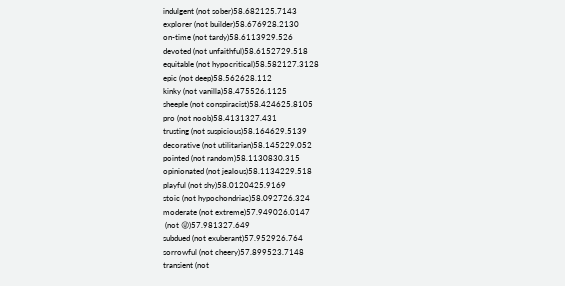indulgent (not sober)58.682125.7143
explorer (not builder)58.676928.2130
on-time (not tardy)58.6113929.526
devoted (not unfaithful)58.6152729.518
equitable (not hypocritical)58.582127.3128
epic (not deep)58.562628.112
kinky (not vanilla)58.475526.1125
sheeple (not conspiracist)58.424625.8105
pro (not noob)58.4131327.431
trusting (not suspicious)58.164629.5139
decorative (not utilitarian)58.145229.052
pointed (not random)58.1130830.315
opinionated (not jealous)58.1134229.518
playful (not shy)58.0120425.9169
stoic (not hypochondriac)58.092726.324
moderate (not extreme)57.949026.0147
 (not 😜)57.981327.649
subdued (not exuberant)57.952926.764
sorrowful (not cheery)57.899523.7148
transient (not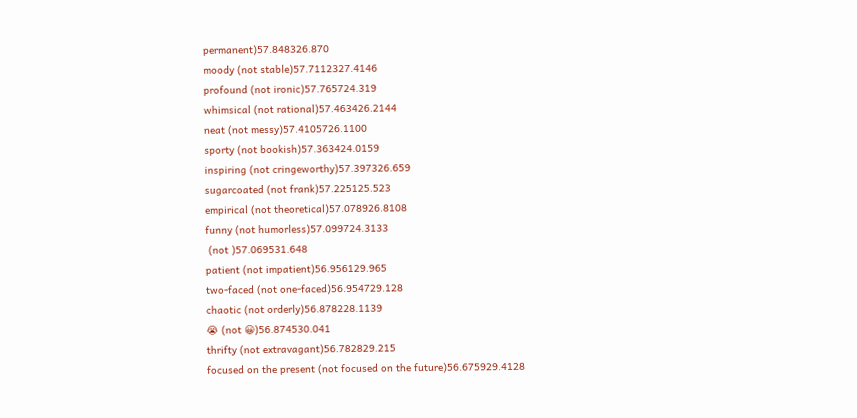permanent)57.848326.870
moody (not stable)57.7112327.4146
profound (not ironic)57.765724.319
whimsical (not rational)57.463426.2144
neat (not messy)57.4105726.1100
sporty (not bookish)57.363424.0159
inspiring (not cringeworthy)57.397326.659
sugarcoated (not frank)57.225125.523
empirical (not theoretical)57.078926.8108
funny (not humorless)57.099724.3133
 (not )57.069531.648
patient (not impatient)56.956129.965
two-faced (not one-faced)56.954729.128
chaotic (not orderly)56.878228.1139
😭 (not 😀)56.874530.041
thrifty (not extravagant)56.782829.215
focused on the present (not focused on the future)56.675929.4128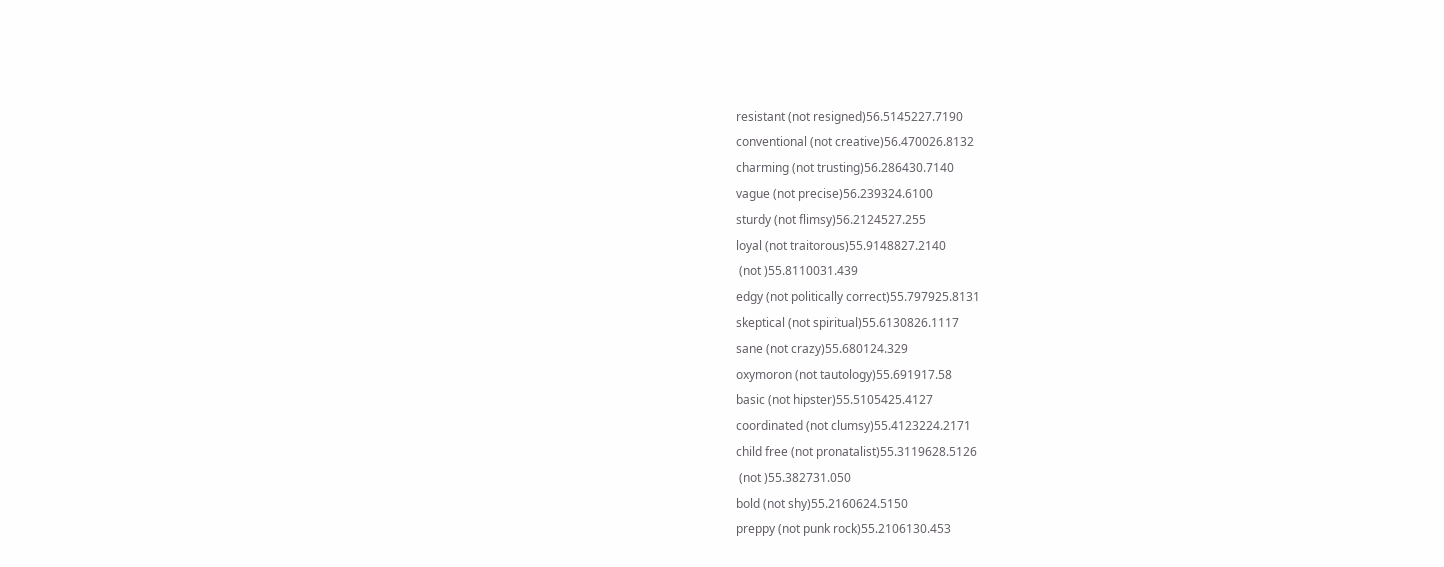resistant (not resigned)56.5145227.7190
conventional (not creative)56.470026.8132
charming (not trusting)56.286430.7140
vague (not precise)56.239324.6100
sturdy (not flimsy)56.2124527.255
loyal (not traitorous)55.9148827.2140
 (not )55.8110031.439
edgy (not politically correct)55.797925.8131
skeptical (not spiritual)55.6130826.1117
sane (not crazy)55.680124.329
oxymoron (not tautology)55.691917.58
basic (not hipster)55.5105425.4127
coordinated (not clumsy)55.4123224.2171
child free (not pronatalist)55.3119628.5126
 (not )55.382731.050
bold (not shy)55.2160624.5150
preppy (not punk rock)55.2106130.453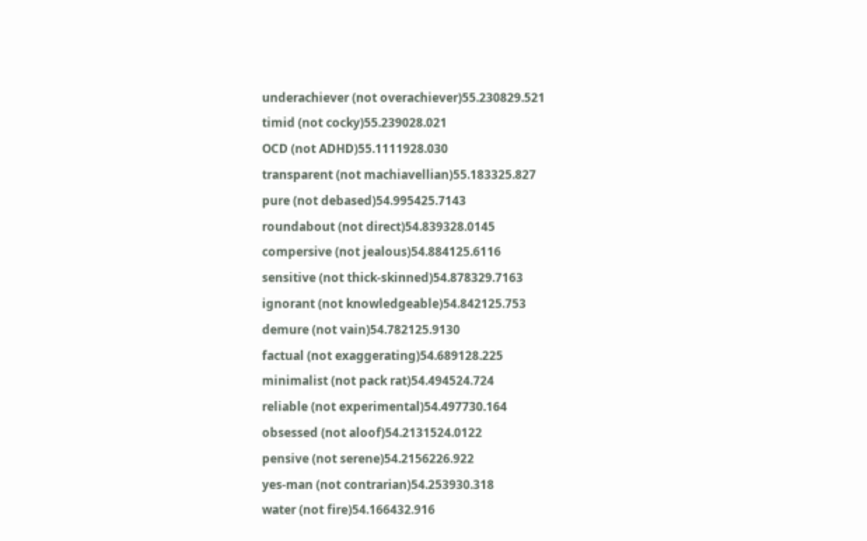underachiever (not overachiever)55.230829.521
timid (not cocky)55.239028.021
OCD (not ADHD)55.1111928.030
transparent (not machiavellian)55.183325.827
pure (not debased)54.995425.7143
roundabout (not direct)54.839328.0145
compersive (not jealous)54.884125.6116
sensitive (not thick-skinned)54.878329.7163
ignorant (not knowledgeable)54.842125.753
demure (not vain)54.782125.9130
factual (not exaggerating)54.689128.225
minimalist (not pack rat)54.494524.724
reliable (not experimental)54.497730.164
obsessed (not aloof)54.2131524.0122
pensive (not serene)54.2156226.922
yes-man (not contrarian)54.253930.318
water (not fire)54.166432.916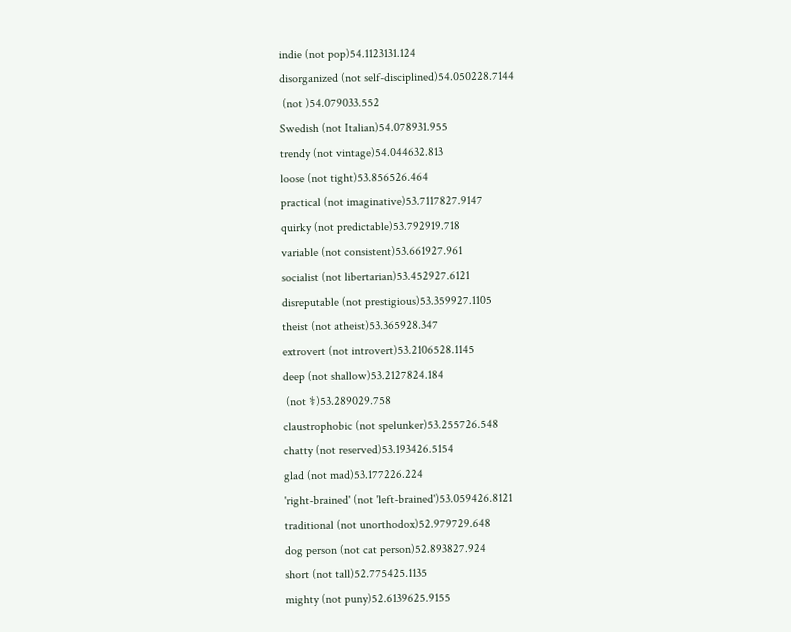indie (not pop)54.1123131.124
disorganized (not self-disciplined)54.050228.7144
 (not )54.079033.552
Swedish (not Italian)54.078931.955
trendy (not vintage)54.044632.813
loose (not tight)53.856526.464
practical (not imaginative)53.7117827.9147
quirky (not predictable)53.792919.718
variable (not consistent)53.661927.961
socialist (not libertarian)53.452927.6121
disreputable (not prestigious)53.359927.1105
theist (not atheist)53.365928.347
extrovert (not introvert)53.2106528.1145
deep (not shallow)53.2127824.184
 (not ⚕)53.289029.758
claustrophobic (not spelunker)53.255726.548
chatty (not reserved)53.193426.5154
glad (not mad)53.177226.224
'right-brained' (not 'left-brained')53.059426.8121
traditional (not unorthodox)52.979729.648
dog person (not cat person)52.893827.924
short (not tall)52.775425.1135
mighty (not puny)52.6139625.9155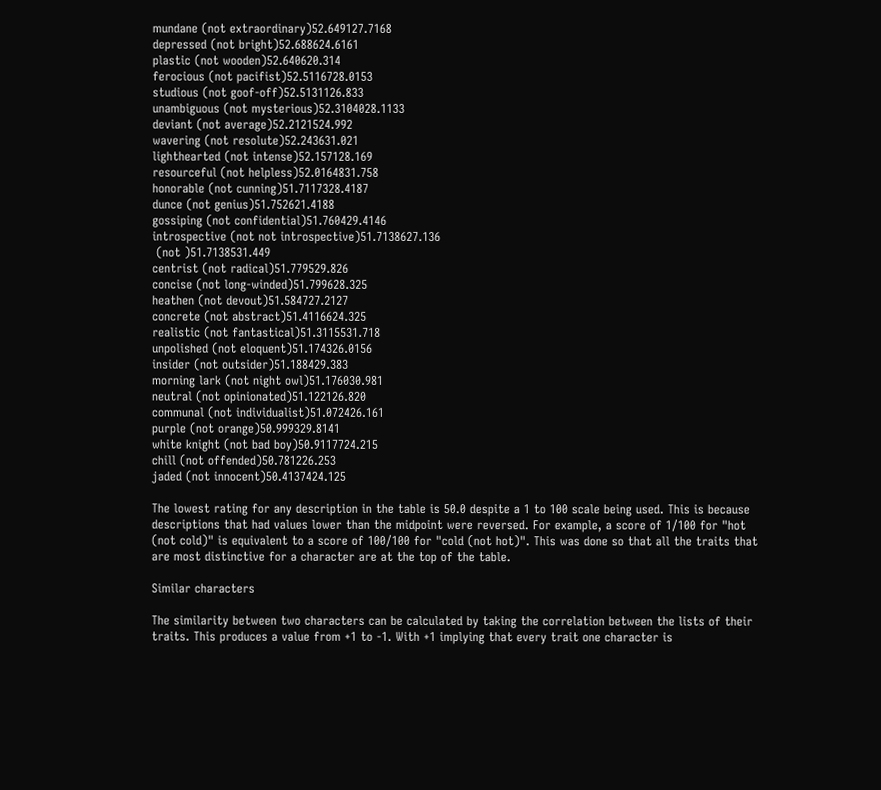mundane (not extraordinary)52.649127.7168
depressed (not bright)52.688624.6161
plastic (not wooden)52.640620.314
ferocious (not pacifist)52.5116728.0153
studious (not goof-off)52.5131126.833
unambiguous (not mysterious)52.3104028.1133
deviant (not average)52.2121524.992
wavering (not resolute)52.243631.021
lighthearted (not intense)52.157128.169
resourceful (not helpless)52.0164831.758
honorable (not cunning)51.7117328.4187
dunce (not genius)51.752621.4188
gossiping (not confidential)51.760429.4146
introspective (not not introspective)51.7138627.136
 (not )51.7138531.449
centrist (not radical)51.779529.826
concise (not long-winded)51.799628.325
heathen (not devout)51.584727.2127
concrete (not abstract)51.4116624.325
realistic (not fantastical)51.3115531.718
unpolished (not eloquent)51.174326.0156
insider (not outsider)51.188429.383
morning lark (not night owl)51.176030.981
neutral (not opinionated)51.122126.820
communal (not individualist)51.072426.161
purple (not orange)50.999329.8141
white knight (not bad boy)50.9117724.215
chill (not offended)50.781226.253
jaded (not innocent)50.4137424.125

The lowest rating for any description in the table is 50.0 despite a 1 to 100 scale being used. This is because descriptions that had values lower than the midpoint were reversed. For example, a score of 1/100 for "hot (not cold)" is equivalent to a score of 100/100 for "cold (not hot)". This was done so that all the traits that are most distinctive for a character are at the top of the table.

Similar characters

The similarity between two characters can be calculated by taking the correlation between the lists of their traits. This produces a value from +1 to -1. With +1 implying that every trait one character is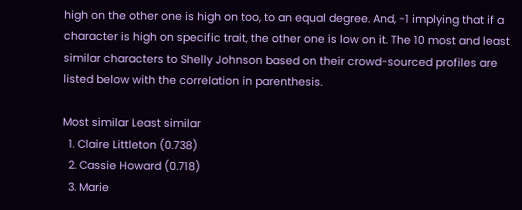high on the other one is high on too, to an equal degree. And, -1 implying that if a character is high on specific trait, the other one is low on it. The 10 most and least similar characters to Shelly Johnson based on their crowd-sourced profiles are listed below with the correlation in parenthesis.

Most similar Least similar
  1. Claire Littleton (0.738)
  2. Cassie Howard (0.718)
  3. Marie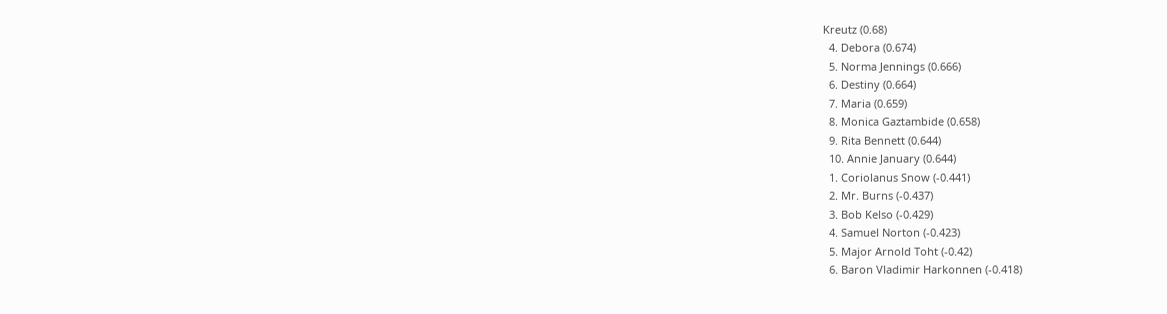Kreutz (0.68)
  4. Debora (0.674)
  5. Norma Jennings (0.666)
  6. Destiny (0.664)
  7. Maria (0.659)
  8. Monica Gaztambide (0.658)
  9. Rita Bennett (0.644)
  10. Annie January (0.644)
  1. Coriolanus Snow (-0.441)
  2. Mr. Burns (-0.437)
  3. Bob Kelso (-0.429)
  4. Samuel Norton (-0.423)
  5. Major Arnold Toht (-0.42)
  6. Baron Vladimir Harkonnen (-0.418)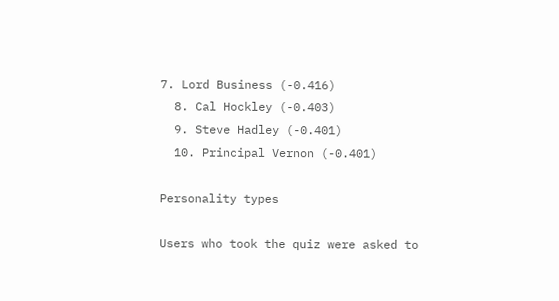7. Lord Business (-0.416)
  8. Cal Hockley (-0.403)
  9. Steve Hadley (-0.401)
  10. Principal Vernon (-0.401)

Personality types

Users who took the quiz were asked to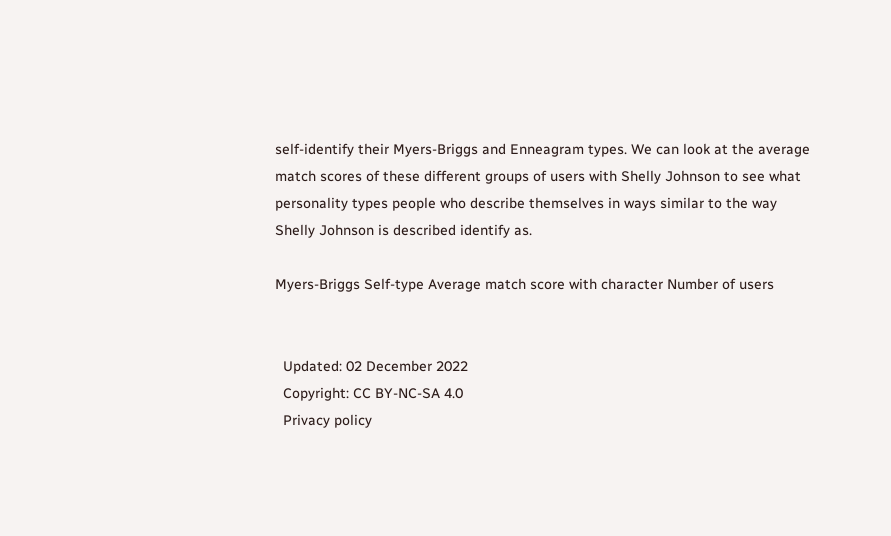self-identify their Myers-Briggs and Enneagram types. We can look at the average match scores of these different groups of users with Shelly Johnson to see what personality types people who describe themselves in ways similar to the way Shelly Johnson is described identify as.

Myers-Briggs Self-type Average match score with character Number of users


  Updated: 02 December 2022
  Copyright: CC BY-NC-SA 4.0
  Privacy policy